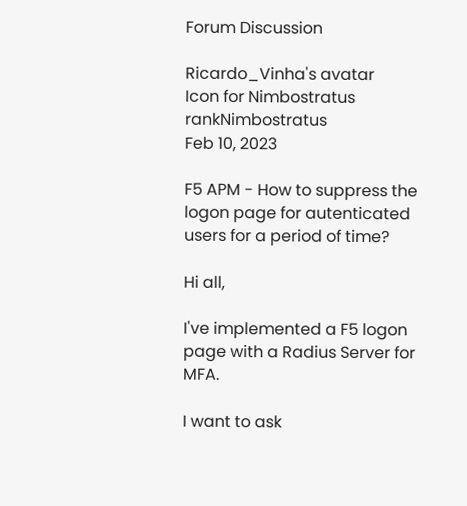Forum Discussion

Ricardo_Vinha's avatar
Icon for Nimbostratus rankNimbostratus
Feb 10, 2023

F5 APM - How to suppress the logon page for autenticated users for a period of time?

Hi all,

I've implemented a F5 logon page with a Radius Server for MFA.

I want to ask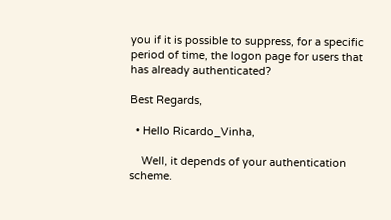you if it is possible to suppress, for a specific period of time, the logon page for users that has already authenticated?

Best Regards,

  • Hello Ricardo_Vinha,

    Well, it depends of your authentication scheme.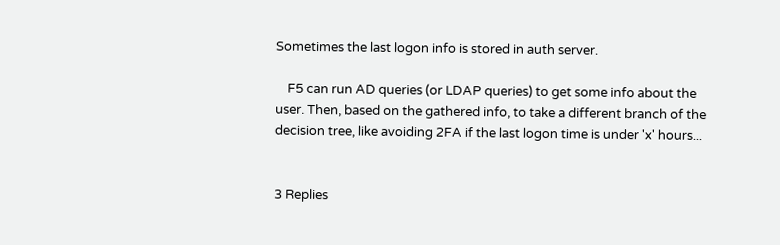Sometimes the last logon info is stored in auth server.

    F5 can run AD queries (or LDAP queries) to get some info about the user. Then, based on the gathered info, to take a different branch of the decision tree, like avoiding 2FA if the last logon time is under 'x' hours...


3 Replies